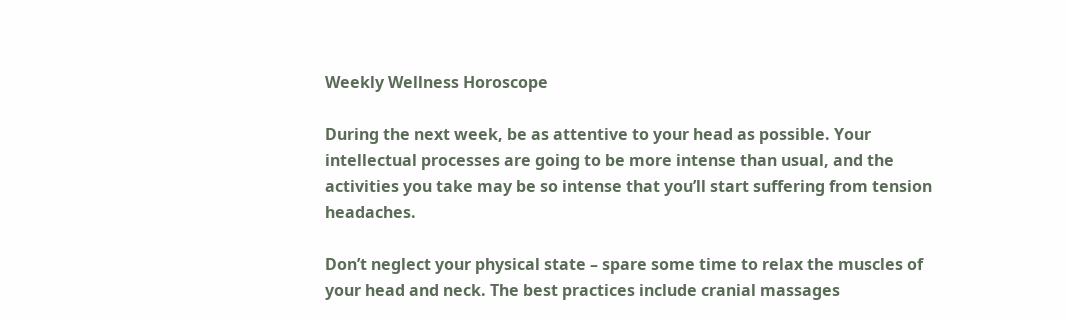Weekly Wellness Horoscope

During the next week, be as attentive to your head as possible. Your intellectual processes are going to be more intense than usual, and the activities you take may be so intense that you’ll start suffering from tension headaches.

Don’t neglect your physical state – spare some time to relax the muscles of your head and neck. The best practices include cranial massages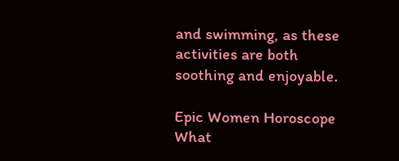and swimming, as these activities are both soothing and enjoyable.

Epic Women Horoscope
What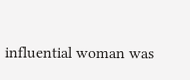influential woman was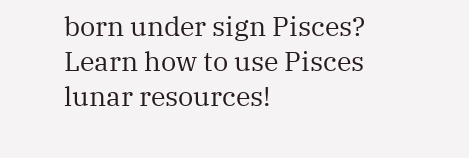born under sign Pisces?
Learn how to use Pisces lunar resources!